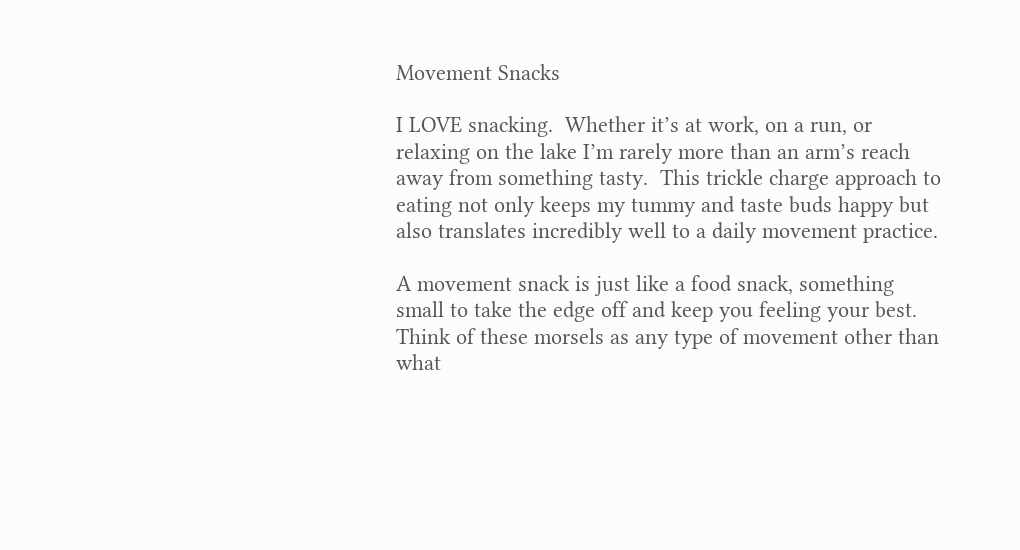Movement Snacks

I LOVE snacking.  Whether it’s at work, on a run, or relaxing on the lake I’m rarely more than an arm’s reach away from something tasty.  This trickle charge approach to eating not only keeps my tummy and taste buds happy but also translates incredibly well to a daily movement practice.

A movement snack is just like a food snack, something small to take the edge off and keep you feeling your best.  Think of these morsels as any type of movement other than what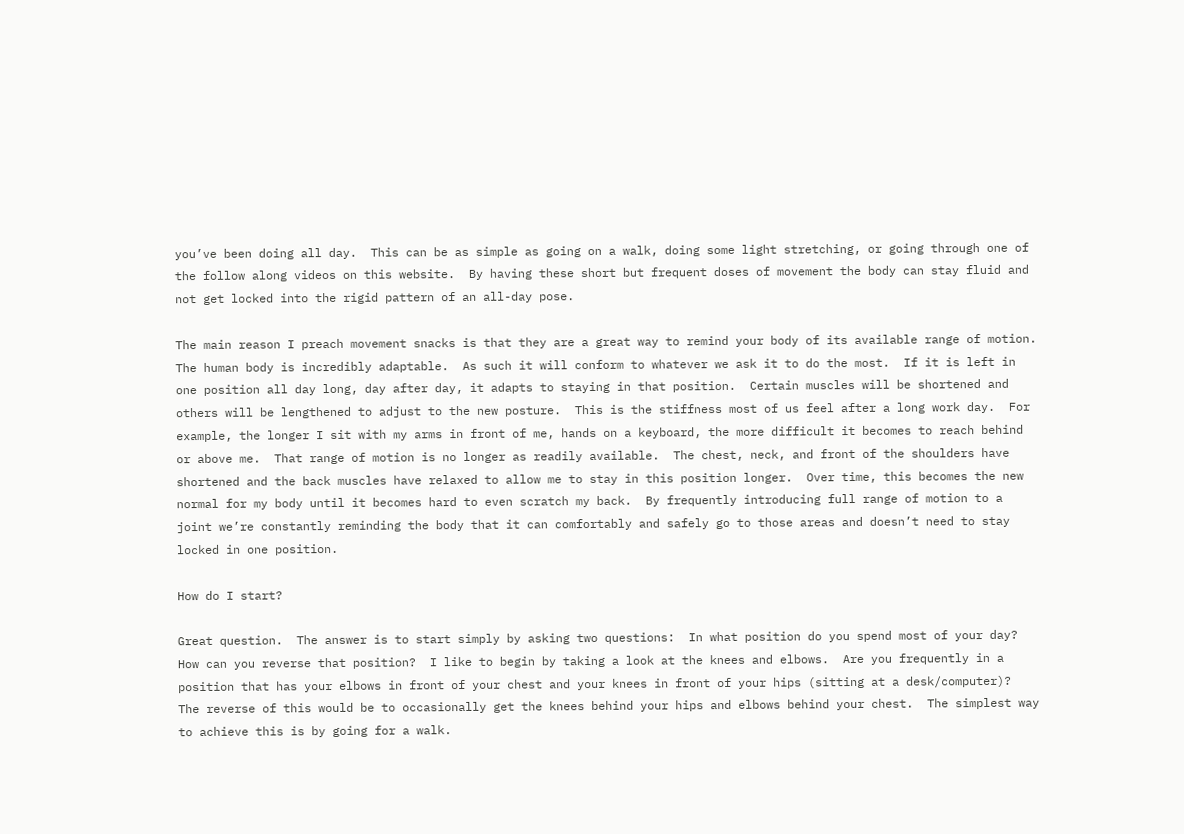you’ve been doing all day.  This can be as simple as going on a walk, doing some light stretching, or going through one of the follow along videos on this website.  By having these short but frequent doses of movement the body can stay fluid and not get locked into the rigid pattern of an all-day pose.

The main reason I preach movement snacks is that they are a great way to remind your body of its available range of motion.  The human body is incredibly adaptable.  As such it will conform to whatever we ask it to do the most.  If it is left in one position all day long, day after day, it adapts to staying in that position.  Certain muscles will be shortened and others will be lengthened to adjust to the new posture.  This is the stiffness most of us feel after a long work day.  For example, the longer I sit with my arms in front of me, hands on a keyboard, the more difficult it becomes to reach behind or above me.  That range of motion is no longer as readily available.  The chest, neck, and front of the shoulders have shortened and the back muscles have relaxed to allow me to stay in this position longer.  Over time, this becomes the new normal for my body until it becomes hard to even scratch my back.  By frequently introducing full range of motion to a joint we’re constantly reminding the body that it can comfortably and safely go to those areas and doesn’t need to stay locked in one position.

How do I start?

Great question.  The answer is to start simply by asking two questions:  In what position do you spend most of your day?  How can you reverse that position?  I like to begin by taking a look at the knees and elbows.  Are you frequently in a position that has your elbows in front of your chest and your knees in front of your hips (sitting at a desk/computer)?  The reverse of this would be to occasionally get the knees behind your hips and elbows behind your chest.  The simplest way to achieve this is by going for a walk.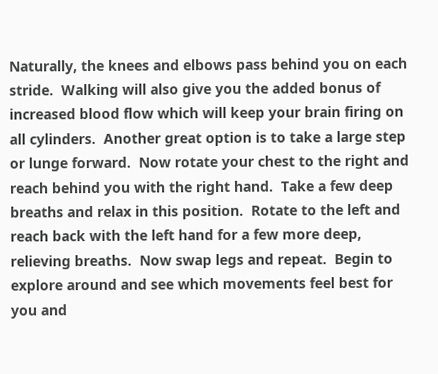Naturally, the knees and elbows pass behind you on each stride.  Walking will also give you the added bonus of increased blood flow which will keep your brain firing on all cylinders.  Another great option is to take a large step or lunge forward.  Now rotate your chest to the right and reach behind you with the right hand.  Take a few deep breaths and relax in this position.  Rotate to the left and reach back with the left hand for a few more deep, relieving breaths.  Now swap legs and repeat.  Begin to explore around and see which movements feel best for you and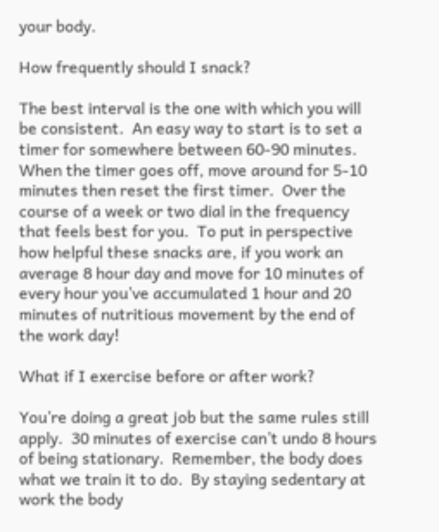your body.

How frequently should I snack?

The best interval is the one with which you will be consistent.  An easy way to start is to set a timer for somewhere between 60-90 minutes.  When the timer goes off, move around for 5-10 minutes then reset the first timer.  Over the course of a week or two dial in the frequency that feels best for you.  To put in perspective how helpful these snacks are, if you work an average 8 hour day and move for 10 minutes of every hour you’ve accumulated 1 hour and 20 minutes of nutritious movement by the end of the work day!

What if I exercise before or after work?

You’re doing a great job but the same rules still apply.  30 minutes of exercise can’t undo 8 hours of being stationary.  Remember, the body does what we train it to do.  By staying sedentary at work the body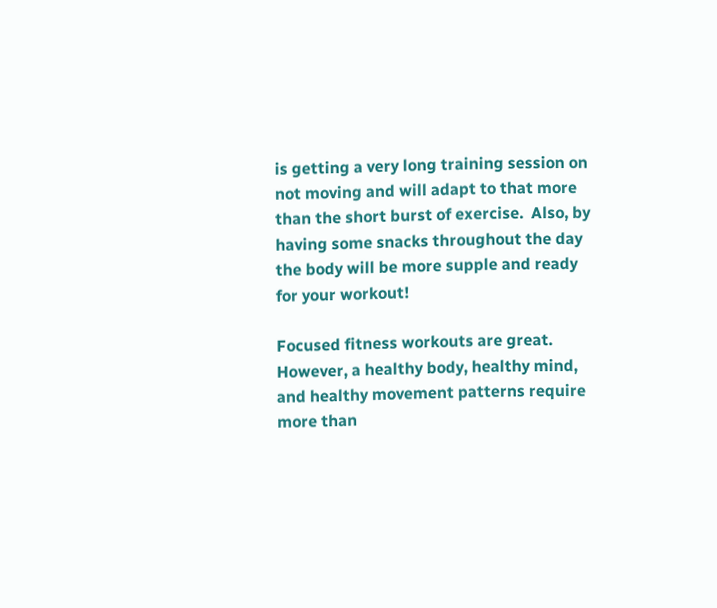is getting a very long training session on not moving and will adapt to that more than the short burst of exercise.  Also, by having some snacks throughout the day the body will be more supple and ready for your workout!

Focused fitness workouts are great.  However, a healthy body, healthy mind, and healthy movement patterns require more than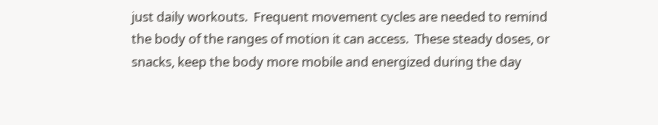just daily workouts.  Frequent movement cycles are needed to remind the body of the ranges of motion it can access.  These steady doses, or snacks, keep the body more mobile and energized during the day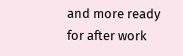and more ready for after work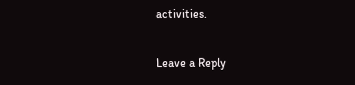activities.

Leave a Reply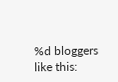%d bloggers like this: